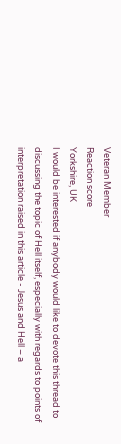Veteran Member
Reaction score
Yorkshire, UK
I would be interested if anybody would like to devote this thread to discussing the topic of Hell itself, especially with regards to points of interpretation raised in this article - Jesus and Hell – a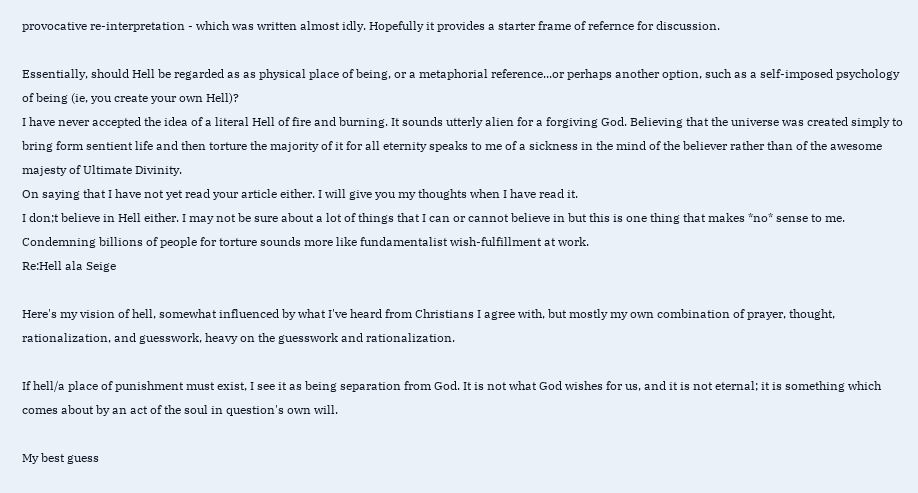provocative re-interpretation - which was written almost idly. Hopefully it provides a starter frame of refernce for discussion.

Essentially, should Hell be regarded as as physical place of being, or a metaphorial reference...or perhaps another option, such as a self-imposed psychology of being (ie, you create your own Hell)?
I have never accepted the idea of a literal Hell of fire and burning. It sounds utterly alien for a forgiving God. Believing that the universe was created simply to bring form sentient life and then torture the majority of it for all eternity speaks to me of a sickness in the mind of the believer rather than of the awesome majesty of Ultimate Divinity.
On saying that I have not yet read your article either. I will give you my thoughts when I have read it.
I don;t believe in Hell either. I may not be sure about a lot of things that I can or cannot believe in but this is one thing that makes *no* sense to me. Condemning billions of people for torture sounds more like fundamentalist wish-fulfillment at work.
Re:Hell ala Seige

Here's my vision of hell, somewhat influenced by what I've heard from Christians I agree with, but mostly my own combination of prayer, thought, rationalization, and guesswork, heavy on the guesswork and rationalization.

If hell/a place of punishment must exist, I see it as being separation from God. It is not what God wishes for us, and it is not eternal; it is something which comes about by an act of the soul in question's own will.

My best guess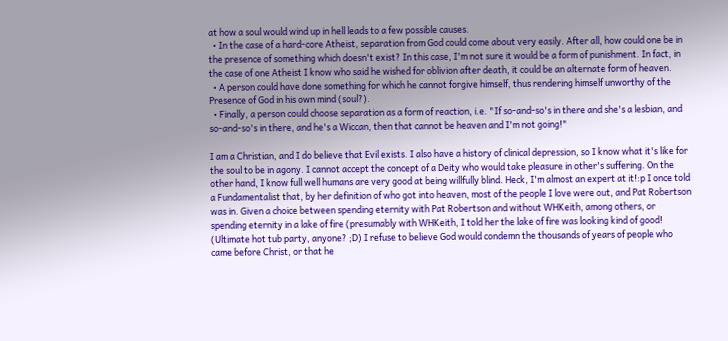at how a soul would wind up in hell leads to a few possible causes.
  • In the case of a hard-core Atheist, separation from God could come about very easily. After all, how could one be in the presence of something which doesn't exist? In this case, I'm not sure it would be a form of punishment. In fact, in the case of one Atheist I know who said he wished for oblivion after death, it could be an alternate form of heaven.
  • A person could have done something for which he cannot forgive himself, thus rendering himself unworthy of the Presence of God in his own mind (soul?).
  • Finally, a person could choose separation as a form of reaction, i.e. "If so-and-so's in there and she's a lesbian, and so-and-so's in there, and he's a Wiccan, then that cannot be heaven and I'm not going!"

I am a Christian, and I do believe that Evil exists. I also have a history of clinical depression, so I know what it's like for the soul to be in agony. I cannot accept the concept of a Deity who would take pleasure in other's suffering. On the other hand, I know full well humans are very good at being willfully blind. Heck, I'm almost an expert at it!:p I once told a Fundamentalist that, by her definition of who got into heaven, most of the people I love were out, and Pat Robertson was in. Given a choice between spending eternity with Pat Robertson and without WHKeith, among others, or spending eternity in a lake of fire (presumably with WHKeith, I told her the lake of fire was looking kind of good! (Ultimate hot tub party, anyone? ;D) I refuse to believe God would condemn the thousands of years of people who came before Christ, or that he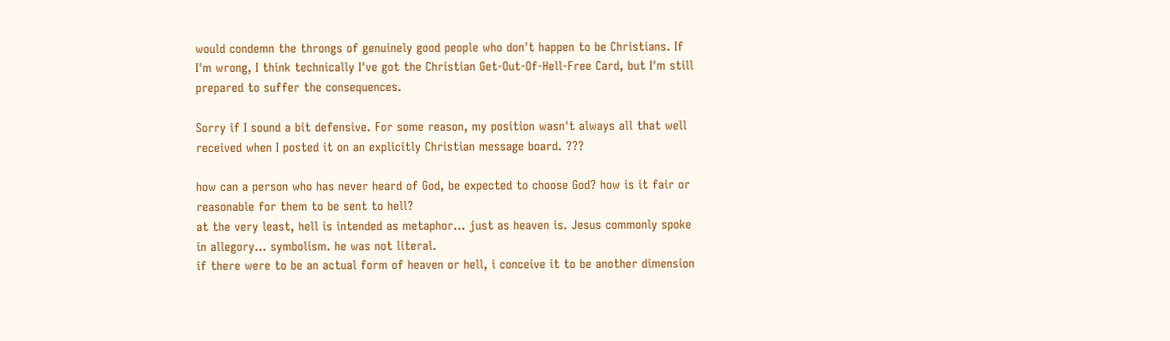would condemn the throngs of genuinely good people who don't happen to be Christians. If I'm wrong, I think technically I've got the Christian Get-Out-Of-Hell-Free Card, but I'm still prepared to suffer the consequences.

Sorry if I sound a bit defensive. For some reason, my position wasn't always all that well received when I posted it on an explicitly Christian message board. ???

how can a person who has never heard of God, be expected to choose God? how is it fair or reasonable for them to be sent to hell?
at the very least, hell is intended as metaphor... just as heaven is. Jesus commonly spoke in allegory... symbolism. he was not literal.
if there were to be an actual form of heaven or hell, i conceive it to be another dimension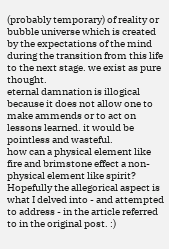(probably temporary) of reality or bubble universe which is created by the expectations of the mind during the transition from this life to the next stage. we exist as pure thought.
eternal damnation is illogical because it does not allow one to make ammends or to act on lessons learned. it would be pointless and wasteful.
how can a physical element like fire and brimstone effect a non-physical element like spirit?
Hopefully the allegorical aspect is what I delved into - and attempted to address - in the article referred to in the original post. :)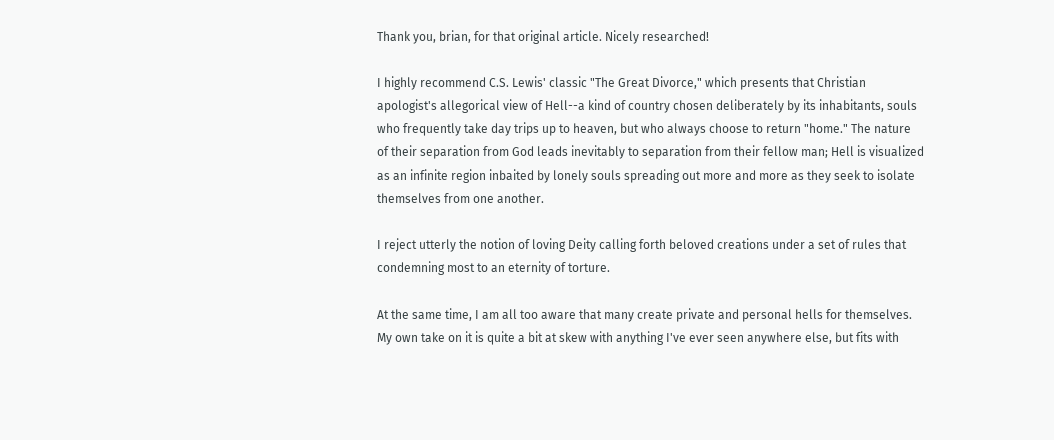Thank you, brian, for that original article. Nicely researched!

I highly recommend C.S. Lewis' classic "The Great Divorce," which presents that Christian apologist's allegorical view of Hell--a kind of country chosen deliberately by its inhabitants, souls who frequently take day trips up to heaven, but who always choose to return "home." The nature of their separation from God leads inevitably to separation from their fellow man; Hell is visualized as an infinite region inbaited by lonely souls spreading out more and more as they seek to isolate themselves from one another.

I reject utterly the notion of loving Deity calling forth beloved creations under a set of rules that condemning most to an eternity of torture.

At the same time, I am all too aware that many create private and personal hells for themselves.
My own take on it is quite a bit at skew with anything I've ever seen anywhere else, but fits with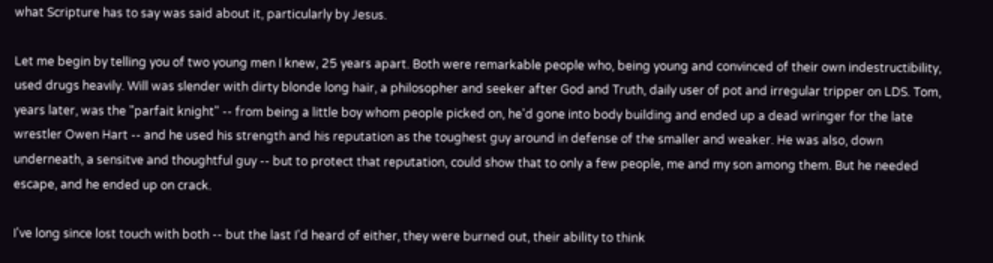what Scripture has to say was said about it, particularly by Jesus.

Let me begin by telling you of two young men I knew, 25 years apart. Both were remarkable people who, being young and convinced of their own indestructibility, used drugs heavily. Will was slender with dirty blonde long hair, a philosopher and seeker after God and Truth, daily user of pot and irregular tripper on LDS. Tom, years later, was the "parfait knight" -- from being a little boy whom people picked on, he'd gone into body building and ended up a dead wringer for the late wrestler Owen Hart -- and he used his strength and his reputation as the toughest guy around in defense of the smaller and weaker. He was also, down underneath, a sensitve and thoughtful guy -- but to protect that reputation, could show that to only a few people, me and my son among them. But he needed escape, and he ended up on crack.

I've long since lost touch with both -- but the last I'd heard of either, they were burned out, their ability to think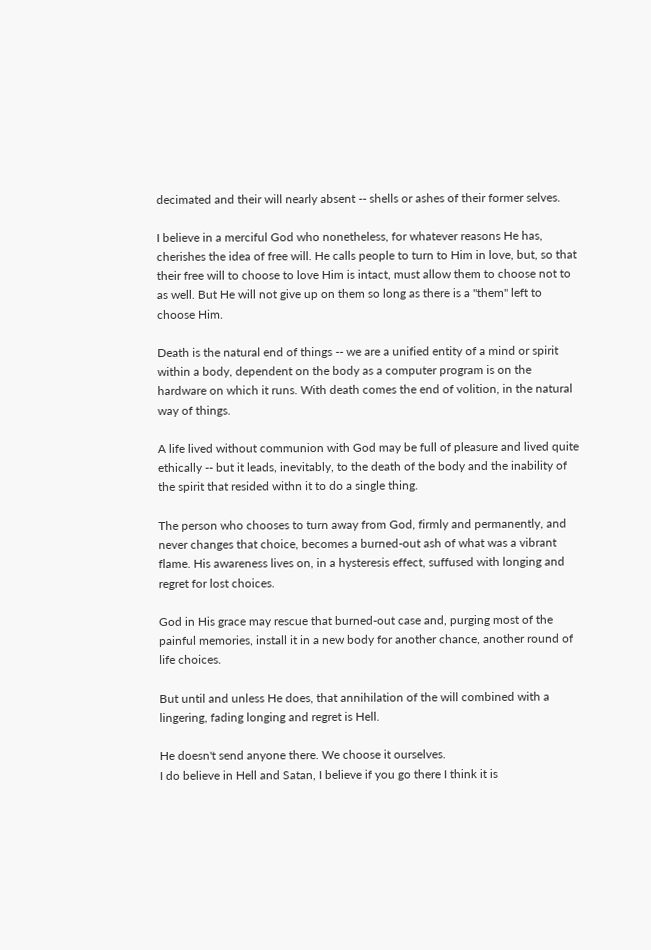decimated and their will nearly absent -- shells or ashes of their former selves.

I believe in a merciful God who nonetheless, for whatever reasons He has, cherishes the idea of free will. He calls people to turn to Him in love, but, so that their free will to choose to love Him is intact, must allow them to choose not to as well. But He will not give up on them so long as there is a "them" left to choose Him.

Death is the natural end of things -- we are a unified entity of a mind or spirit within a body, dependent on the body as a computer program is on the hardware on which it runs. With death comes the end of volition, in the natural way of things.

A life lived without communion with God may be full of pleasure and lived quite ethically -- but it leads, inevitably, to the death of the body and the inability of the spirit that resided withn it to do a single thing.

The person who chooses to turn away from God, firmly and permanently, and never changes that choice, becomes a burned-out ash of what was a vibrant flame. His awareness lives on, in a hysteresis effect, suffused with longing and regret for lost choices.

God in His grace may rescue that burned-out case and, purging most of the painful memories, install it in a new body for another chance, another round of life choices.

But until and unless He does, that annihilation of the will combined with a lingering, fading longing and regret is Hell.

He doesn't send anyone there. We choose it ourselves.
I do believe in Hell and Satan, I believe if you go there I think it is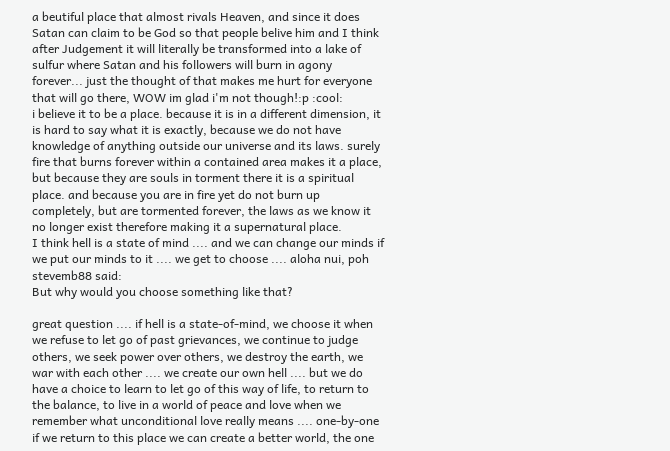a beutiful place that almost rivals Heaven, and since it does Satan can claim to be God so that people belive him and I think after Judgement it will literally be transformed into a lake of sulfur where Satan and his followers will burn in agony forever... just the thought of that makes me hurt for everyone that will go there, WOW im glad i'm not though!:p :cool:
i believe it to be a place. because it is in a different dimension, it is hard to say what it is exactly, because we do not have knowledge of anything outside our universe and its laws. surely fire that burns forever within a contained area makes it a place, but because they are souls in torment there it is a spiritual place. and because you are in fire yet do not burn up completely, but are tormented forever, the laws as we know it no longer exist therefore making it a supernatural place.
I think hell is a state of mind .... and we can change our minds if we put our minds to it .... we get to choose .... aloha nui, poh
stevemb88 said:
But why would you choose something like that?

great question .... if hell is a state-of-mind, we choose it when we refuse to let go of past grievances, we continue to judge others, we seek power over others, we destroy the earth, we war with each other .... we create our own hell .... but we do have a choice to learn to let go of this way of life, to return to the balance, to live in a world of peace and love when we remember what unconditional love really means .... one-by-one if we return to this place we can create a better world, the one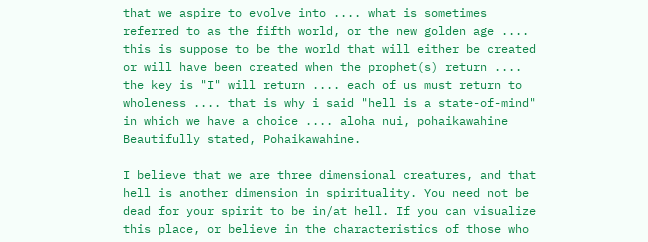that we aspire to evolve into .... what is sometimes referred to as the fifth world, or the new golden age .... this is suppose to be the world that will either be created or will have been created when the prophet(s) return .... the key is "I" will return .... each of us must return to wholeness .... that is why i said "hell is a state-of-mind" in which we have a choice .... aloha nui, pohaikawahine
Beautifully stated, Pohaikawahine.

I believe that we are three dimensional creatures, and that hell is another dimension in spirituality. You need not be dead for your spirit to be in/at hell. If you can visualize this place, or believe in the characteristics of those who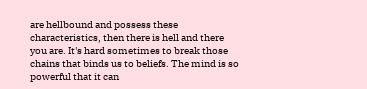are hellbound and possess these characteristics, then there is hell and there you are. It's hard sometimes to break those chains that binds us to beliefs. The mind is so powerful that it can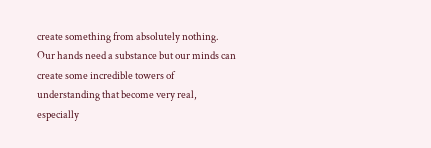create something from absolutely nothing. Our hands need a substance but our minds can create some incredible towers of understanding that become very real, especially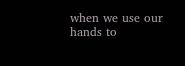when we use our hands to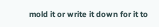mold it or write it down for it to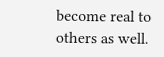become real to others as well.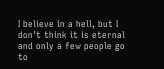I believe in a hell, but I don't think it is eternal and only a few people go to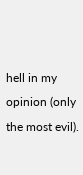hell in my opinion (only the most evil).